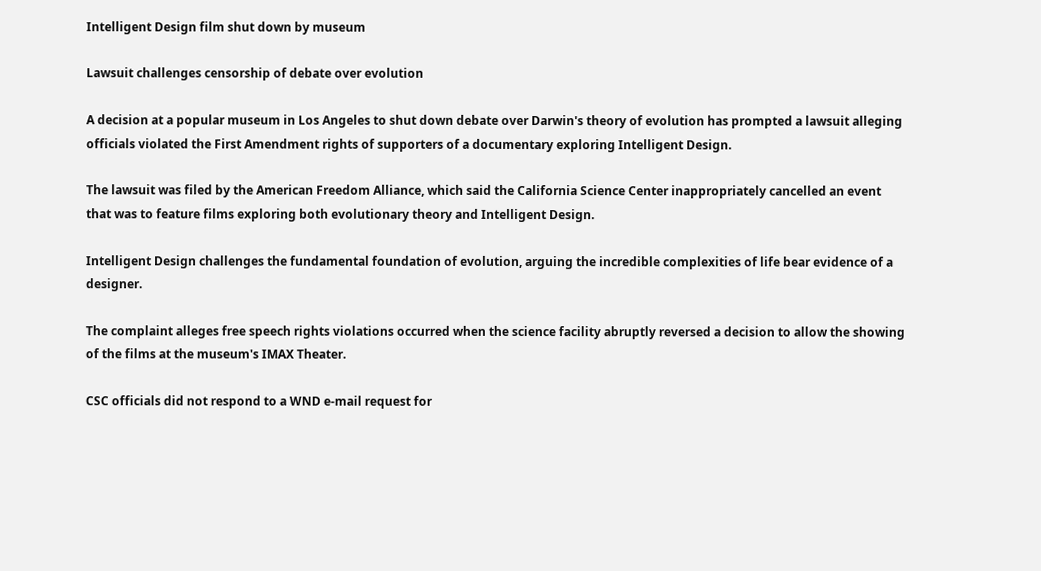Intelligent Design film shut down by museum

Lawsuit challenges censorship of debate over evolution

A decision at a popular museum in Los Angeles to shut down debate over Darwin's theory of evolution has prompted a lawsuit alleging officials violated the First Amendment rights of supporters of a documentary exploring Intelligent Design.

The lawsuit was filed by the American Freedom Alliance, which said the California Science Center inappropriately cancelled an event that was to feature films exploring both evolutionary theory and Intelligent Design.

Intelligent Design challenges the fundamental foundation of evolution, arguing the incredible complexities of life bear evidence of a designer.

The complaint alleges free speech rights violations occurred when the science facility abruptly reversed a decision to allow the showing of the films at the museum's IMAX Theater.

CSC officials did not respond to a WND e-mail request for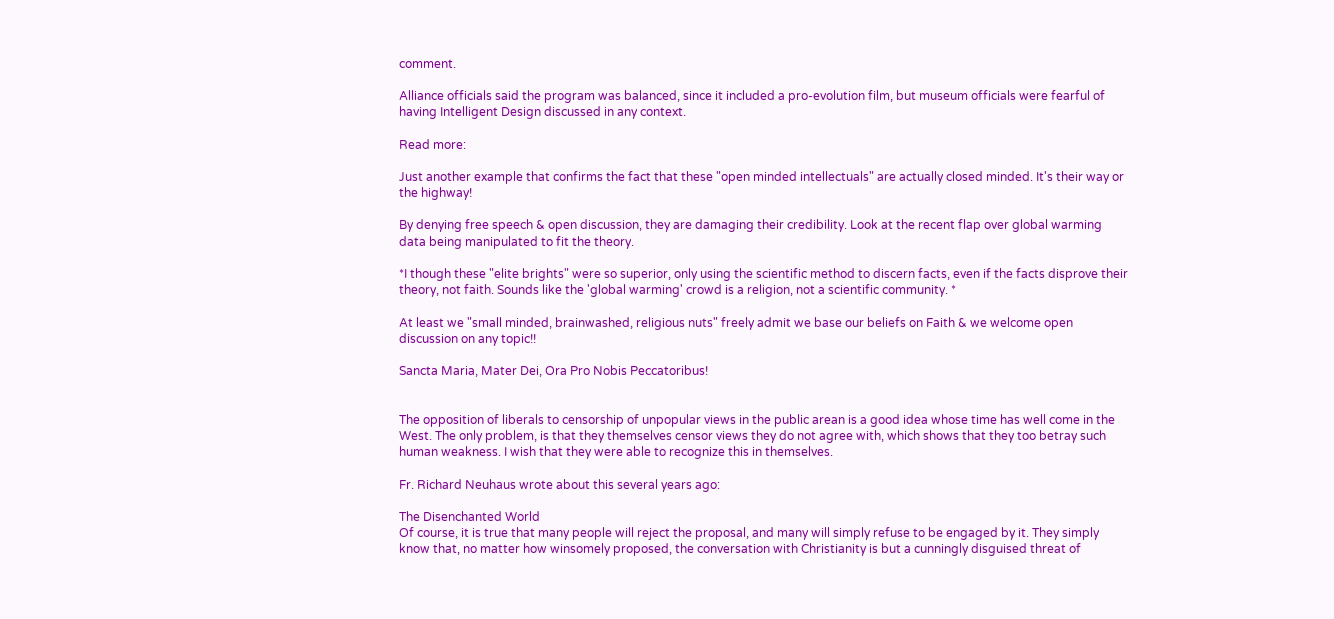comment.

Alliance officials said the program was balanced, since it included a pro-evolution film, but museum officials were fearful of having Intelligent Design discussed in any context.

Read more:

Just another example that confirms the fact that these "open minded intellectuals" are actually closed minded. It's their way or the highway!

By denying free speech & open discussion, they are damaging their credibility. Look at the recent flap over global warming data being manipulated to fit the theory.

*I though these "elite brights" were so superior, only using the scientific method to discern facts, even if the facts disprove their theory, not faith. Sounds like the 'global warming' crowd is a religion, not a scientific community. *

At least we "small minded, brainwashed, religious nuts" freely admit we base our beliefs on Faith & we welcome open discussion on any topic!!

Sancta Maria, Mater Dei, Ora Pro Nobis Peccatoribus!


The opposition of liberals to censorship of unpopular views in the public arean is a good idea whose time has well come in the West. The only problem, is that they themselves censor views they do not agree with, which shows that they too betray such human weakness. I wish that they were able to recognize this in themselves.

Fr. Richard Neuhaus wrote about this several years ago:

The Disenchanted World
Of course, it is true that many people will reject the proposal, and many will simply refuse to be engaged by it. They simply know that, no matter how winsomely proposed, the conversation with Christianity is but a cunningly disguised threat of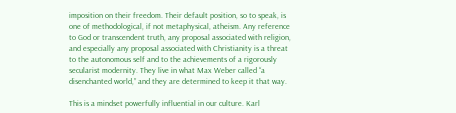imposition on their freedom. Their default position, so to speak, is one of methodological, if not metaphysical, atheism. Any reference to God or transcendent truth, any proposal associated with religion, and especially any proposal associated with Christianity is a threat to the autonomous self and to the achievements of a rigorously secularist modernity. They live in what Max Weber called “a disenchanted world,” and they are determined to keep it that way.

This is a mindset powerfully influential in our culture. Karl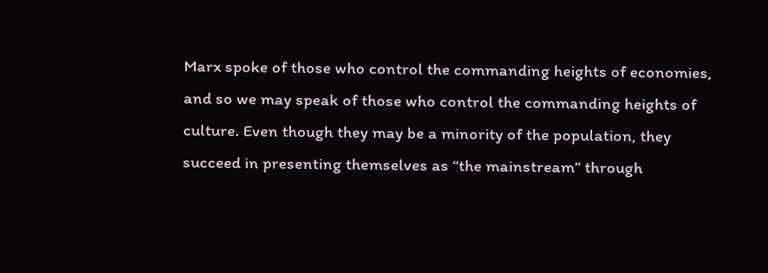Marx spoke of those who control the commanding heights of economies, and so we may speak of those who control the commanding heights of culture. Even though they may be a minority of the population, they succeed in presenting themselves as “the mainstream” through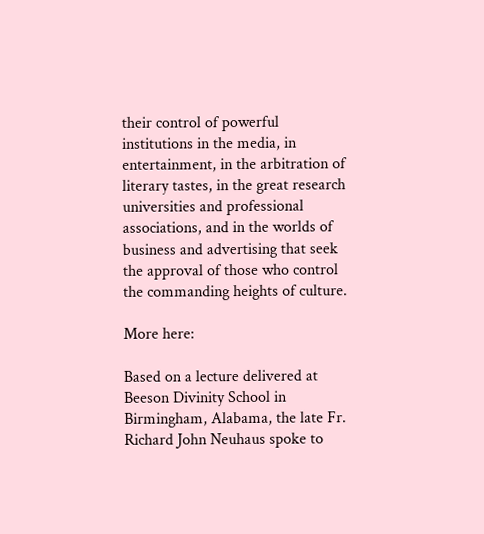their control of powerful institutions in the media, in entertainment, in the arbitration of literary tastes, in the great research universities and professional associations, and in the worlds of business and advertising that seek the approval of those who control the commanding heights of culture.

More here:

Based on a lecture delivered at Beeson Divinity School in Birmingham, Alabama, the late Fr. Richard John Neuhaus spoke to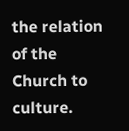the relation of the Church to culture.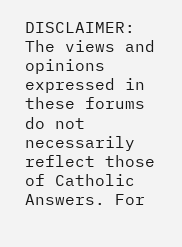DISCLAIMER: The views and opinions expressed in these forums do not necessarily reflect those of Catholic Answers. For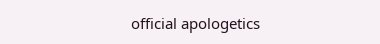official apologetics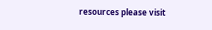resources please visit